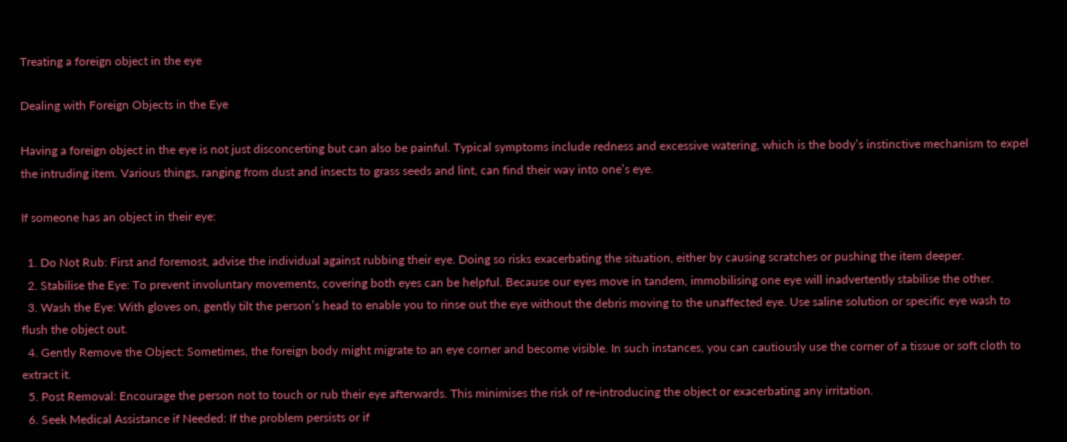Treating a foreign object in the eye

Dealing with Foreign Objects in the Eye

Having a foreign object in the eye is not just disconcerting but can also be painful. Typical symptoms include redness and excessive watering, which is the body’s instinctive mechanism to expel the intruding item. Various things, ranging from dust and insects to grass seeds and lint, can find their way into one’s eye.

If someone has an object in their eye:

  1. Do Not Rub: First and foremost, advise the individual against rubbing their eye. Doing so risks exacerbating the situation, either by causing scratches or pushing the item deeper.
  2. Stabilise the Eye: To prevent involuntary movements, covering both eyes can be helpful. Because our eyes move in tandem, immobilising one eye will inadvertently stabilise the other.
  3. Wash the Eye: With gloves on, gently tilt the person’s head to enable you to rinse out the eye without the debris moving to the unaffected eye. Use saline solution or specific eye wash to flush the object out.
  4. Gently Remove the Object: Sometimes, the foreign body might migrate to an eye corner and become visible. In such instances, you can cautiously use the corner of a tissue or soft cloth to extract it.
  5. Post Removal: Encourage the person not to touch or rub their eye afterwards. This minimises the risk of re-introducing the object or exacerbating any irritation.
  6. Seek Medical Assistance if Needed: If the problem persists or if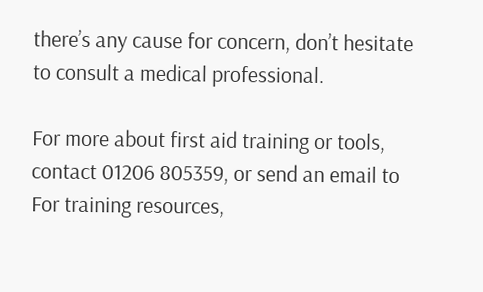there’s any cause for concern, don’t hesitate to consult a medical professional.

For more about first aid training or tools, contact 01206 805359, or send an email to For training resources,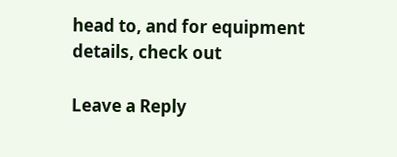head to, and for equipment details, check out

Leave a Reply